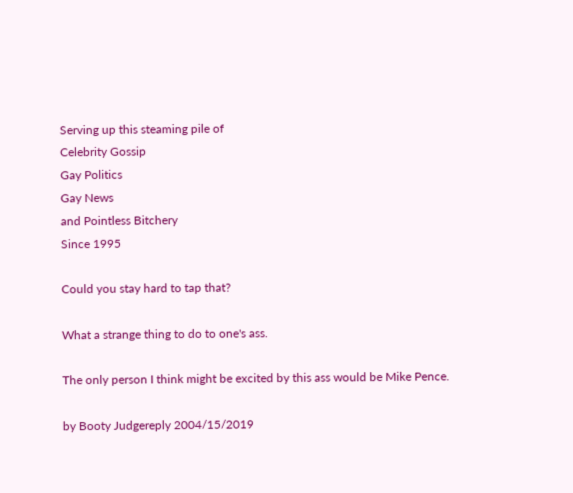Serving up this steaming pile of
Celebrity Gossip
Gay Politics
Gay News
and Pointless Bitchery
Since 1995

Could you stay hard to tap that?

What a strange thing to do to one's ass.

The only person I think might be excited by this ass would be Mike Pence.

by Booty Judgereply 2004/15/2019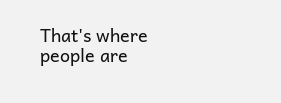That's where people are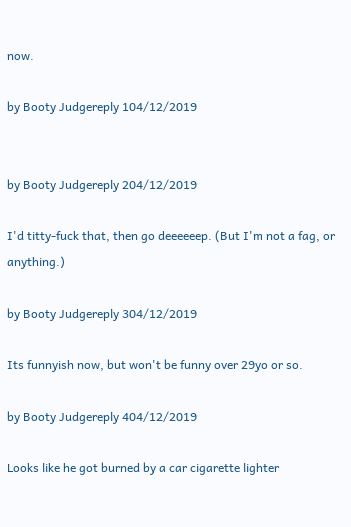now.

by Booty Judgereply 104/12/2019


by Booty Judgereply 204/12/2019

I'd titty-fuck that, then go deeeeeep. (But I'm not a fag, or anything.)

by Booty Judgereply 304/12/2019

Its funnyish now, but won't be funny over 29yo or so.

by Booty Judgereply 404/12/2019

Looks like he got burned by a car cigarette lighter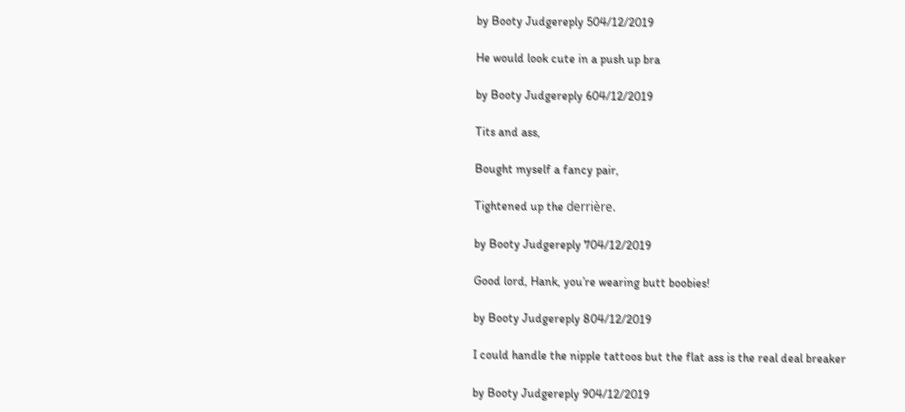by Booty Judgereply 504/12/2019

He would look cute in a push up bra

by Booty Judgereply 604/12/2019

Tits and ass,

Bought myself a fancy pair,

Tightened up the derrière.

by Booty Judgereply 704/12/2019

Good lord, Hank, you’re wearing butt boobies!

by Booty Judgereply 804/12/2019

I could handle the nipple tattoos but the flat ass is the real deal breaker

by Booty Judgereply 904/12/2019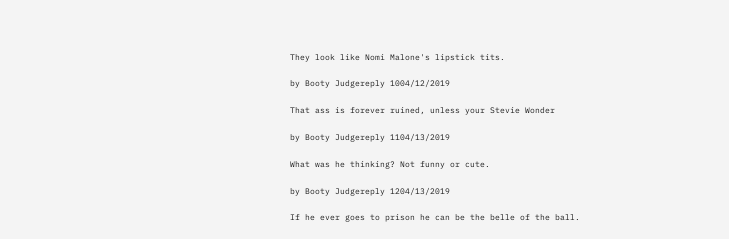They look like Nomi Malone's lipstick tits.

by Booty Judgereply 1004/12/2019

That ass is forever ruined, unless your Stevie Wonder

by Booty Judgereply 1104/13/2019

What was he thinking? Not funny or cute.

by Booty Judgereply 1204/13/2019

If he ever goes to prison he can be the belle of the ball.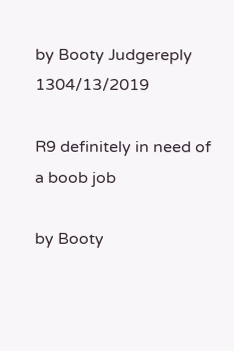by Booty Judgereply 1304/13/2019

R9 definitely in need of a boob job

by Booty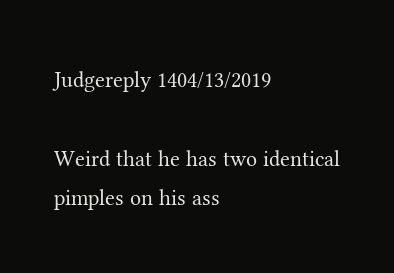Judgereply 1404/13/2019

Weird that he has two identical pimples on his ass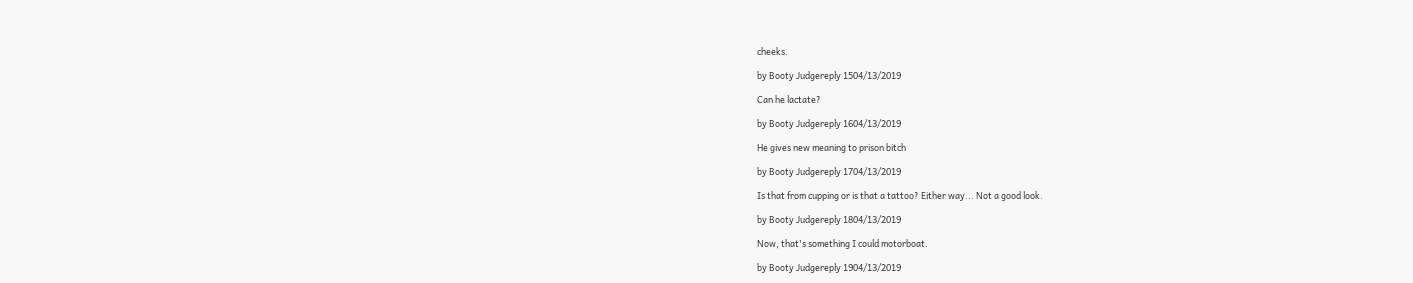cheeks.

by Booty Judgereply 1504/13/2019

Can he lactate?

by Booty Judgereply 1604/13/2019

He gives new meaning to prison bitch

by Booty Judgereply 1704/13/2019

Is that from cupping or is that a tattoo? Either way... Not a good look.

by Booty Judgereply 1804/13/2019

Now, that's something I could motorboat.

by Booty Judgereply 1904/13/2019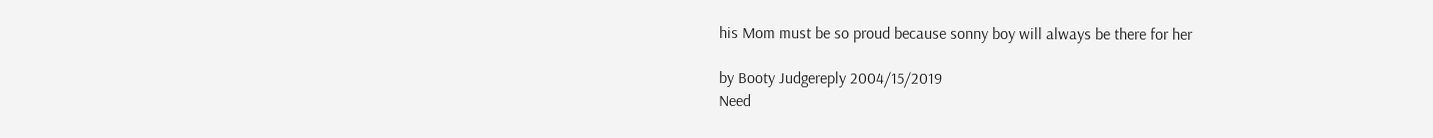his Mom must be so proud because sonny boy will always be there for her

by Booty Judgereply 2004/15/2019
Need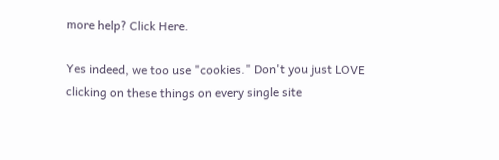more help? Click Here.

Yes indeed, we too use "cookies." Don't you just LOVE clicking on these things on every single site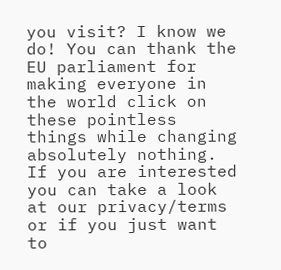you visit? I know we do! You can thank the EU parliament for making everyone in the world click on these pointless things while changing absolutely nothing. If you are interested you can take a look at our privacy/terms or if you just want to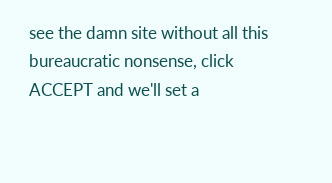see the damn site without all this bureaucratic nonsense, click ACCEPT and we'll set a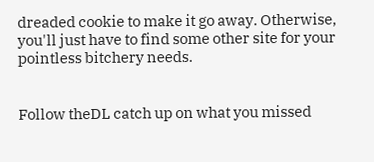dreaded cookie to make it go away. Otherwise, you'll just have to find some other site for your pointless bitchery needs.


Follow theDL catch up on what you missed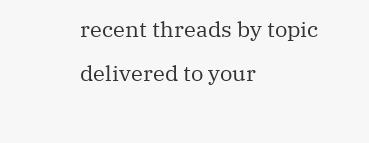recent threads by topic delivered to your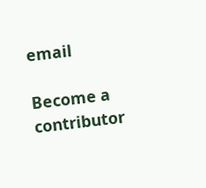email

Become a contributor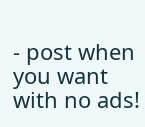- post when you want with no ads!